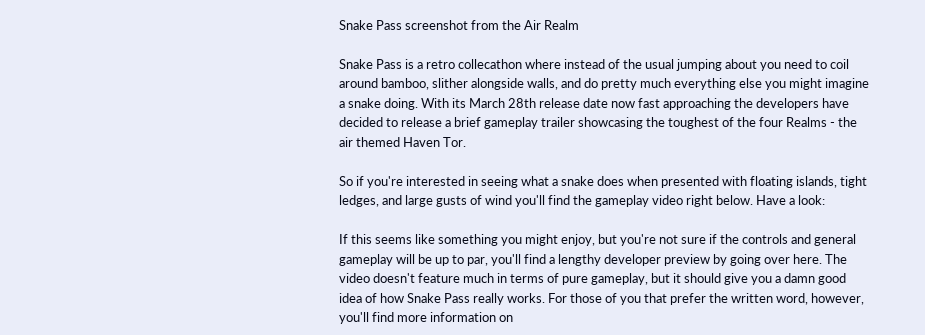Snake Pass screenshot from the Air Realm

Snake Pass is a retro collecathon where instead of the usual jumping about you need to coil around bamboo, slither alongside walls, and do pretty much everything else you might imagine a snake doing. With its March 28th release date now fast approaching the developers have decided to release a brief gameplay trailer showcasing the toughest of the four Realms - the air themed Haven Tor.

So if you're interested in seeing what a snake does when presented with floating islands, tight ledges, and large gusts of wind you'll find the gameplay video right below. Have a look:

If this seems like something you might enjoy, but you're not sure if the controls and general gameplay will be up to par, you'll find a lengthy developer preview by going over here. The video doesn't feature much in terms of pure gameplay, but it should give you a damn good idea of how Snake Pass really works. For those of you that prefer the written word, however, you'll find more information on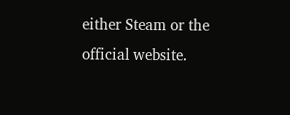either Steam or the official website.